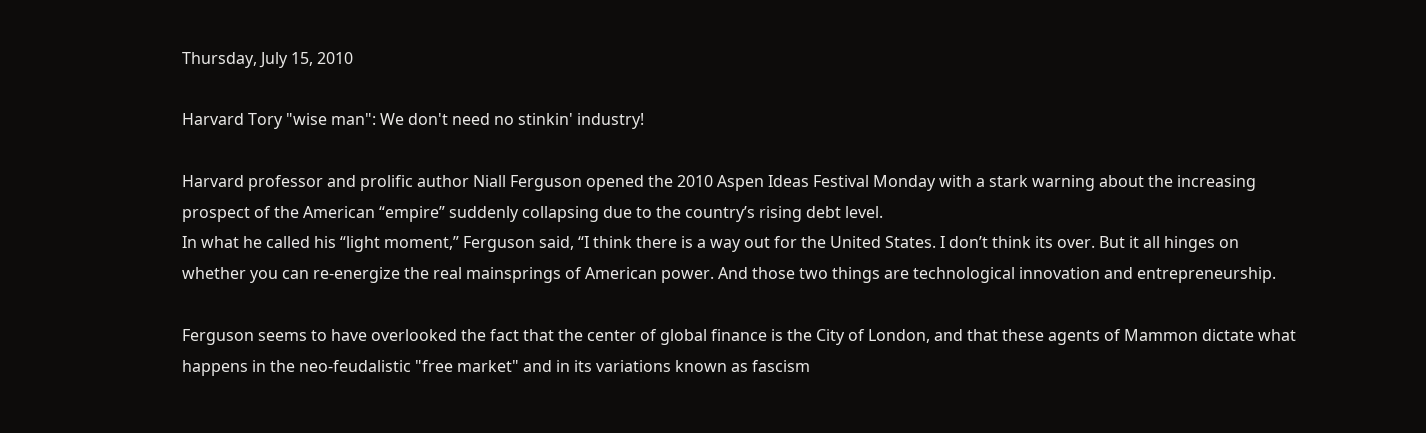Thursday, July 15, 2010

Harvard Tory "wise man": We don't need no stinkin' industry!

Harvard professor and prolific author Niall Ferguson opened the 2010 Aspen Ideas Festival Monday with a stark warning about the increasing prospect of the American “empire” suddenly collapsing due to the country’s rising debt level.
In what he called his “light moment,” Ferguson said, “I think there is a way out for the United States. I don’t think its over. But it all hinges on whether you can re-energize the real mainsprings of American power. And those two things are technological innovation and entrepreneurship.

Ferguson seems to have overlooked the fact that the center of global finance is the City of London, and that these agents of Mammon dictate what happens in the neo-feudalistic "free market" and in its variations known as fascism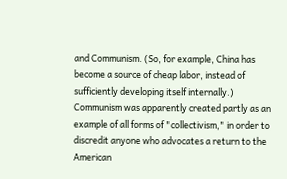and Communism. (So, for example, China has become a source of cheap labor, instead of sufficiently developing itself internally.) Communism was apparently created partly as an example of all forms of "collectivism," in order to discredit anyone who advocates a return to the American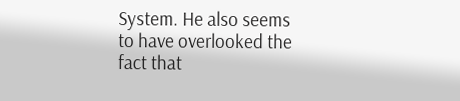System. He also seems to have overlooked the fact that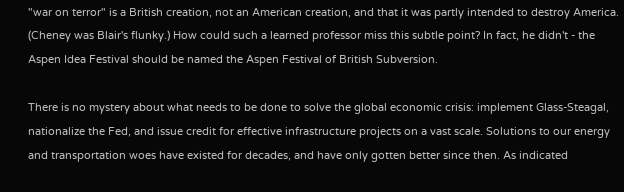"war on terror" is a British creation, not an American creation, and that it was partly intended to destroy America. (Cheney was Blair's flunky.) How could such a learned professor miss this subtle point? In fact, he didn't - the Aspen Idea Festival should be named the Aspen Festival of British Subversion.

There is no mystery about what needs to be done to solve the global economic crisis: implement Glass-Steagal, nationalize the Fed, and issue credit for effective infrastructure projects on a vast scale. Solutions to our energy and transportation woes have existed for decades, and have only gotten better since then. As indicated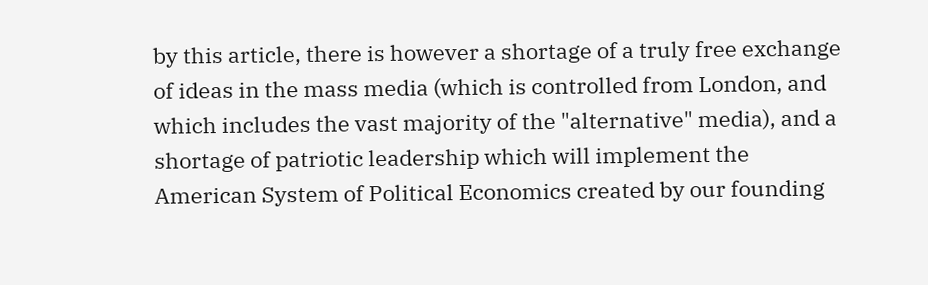by this article, there is however a shortage of a truly free exchange of ideas in the mass media (which is controlled from London, and which includes the vast majority of the "alternative" media), and a shortage of patriotic leadership which will implement the American System of Political Economics created by our founding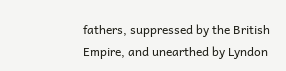fathers, suppressed by the British Empire, and unearthed by Lyndon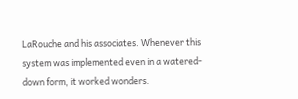LaRouche and his associates. Whenever this system was implemented even in a watered-down form, it worked wonders.